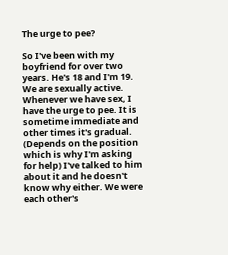The urge to pee?

So I've been with my boyfriend for over two years. He's 18 and I'm 19. We are sexually active. Whenever we have sex, I have the urge to pee. It is sometime immediate and other times it's gradual. (Depends on the position which is why I'm asking for help) I've talked to him about it and he doesn't know why either. We were each other's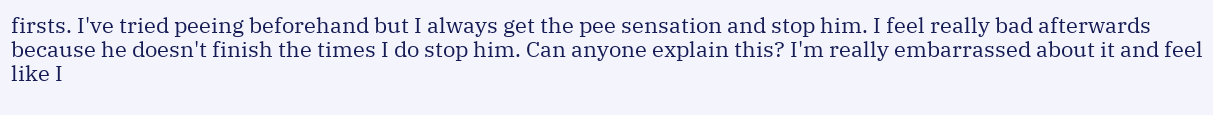firsts. I've tried peeing beforehand but I always get the pee sensation and stop him. I feel really bad afterwards because he doesn't finish the times I do stop him. Can anyone explain this? I'm really embarrassed about it and feel like I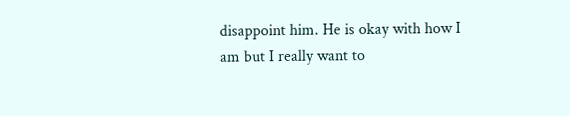disappoint him. He is okay with how I am but I really want to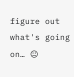figure out what's going on… 😐